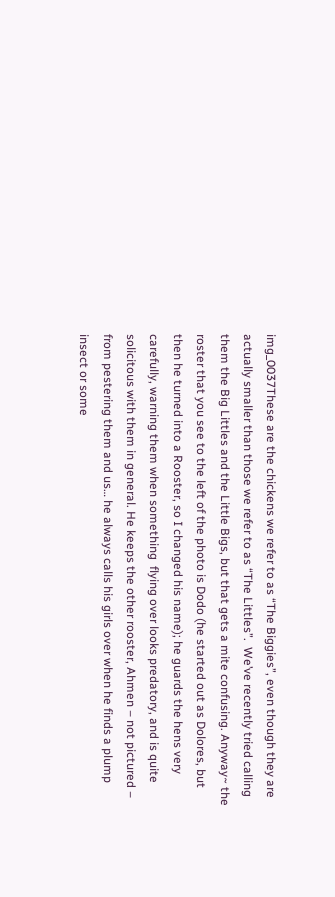img_0037These are the chickens we refer to as “The Biggies”, even though they are actually smaller than those we refer to as “The Littles”.  We’ve recently tried calling them the Big Littles and the Little Bigs, but that gets a mite confusing. Anyway~ the roster that you see to the left of the photo is Dodo (he started out as Dolores, but then he turned into a Rooster, so I changed his name); he guards the hens very carefully, warning them when something  flying over looks predatory, and is quite solicitous with them in general. He keeps the other rooster, Ahmen – not pictured – from pestering them and us… he always calls his girls over when he finds a plump insect or some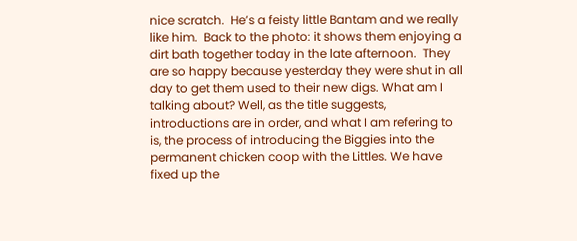nice scratch.  He’s a feisty little Bantam and we really like him.  Back to the photo: it shows them enjoying a dirt bath together today in the late afternoon.  They are so happy because yesterday they were shut in all day to get them used to their new digs. What am I talking about? Well, as the title suggests, introductions are in order, and what I am refering to is, the process of introducing the Biggies into the permanent chicken coop with the Littles. We have fixed up the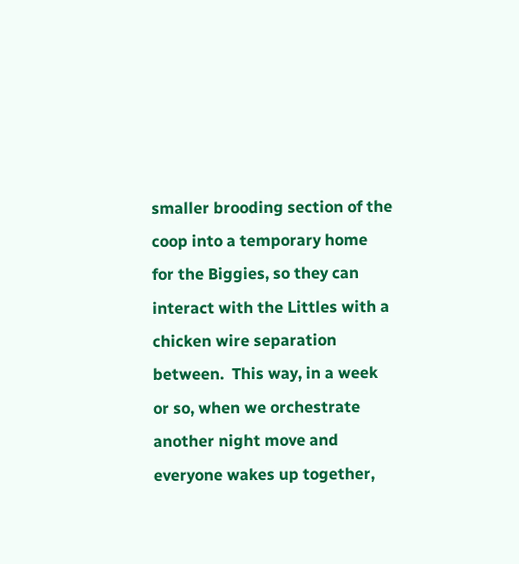smaller brooding section of the coop into a temporary home for the Biggies, so they can interact with the Littles with a chicken wire separation between.  This way, in a week or so, when we orchestrate another night move and everyone wakes up together,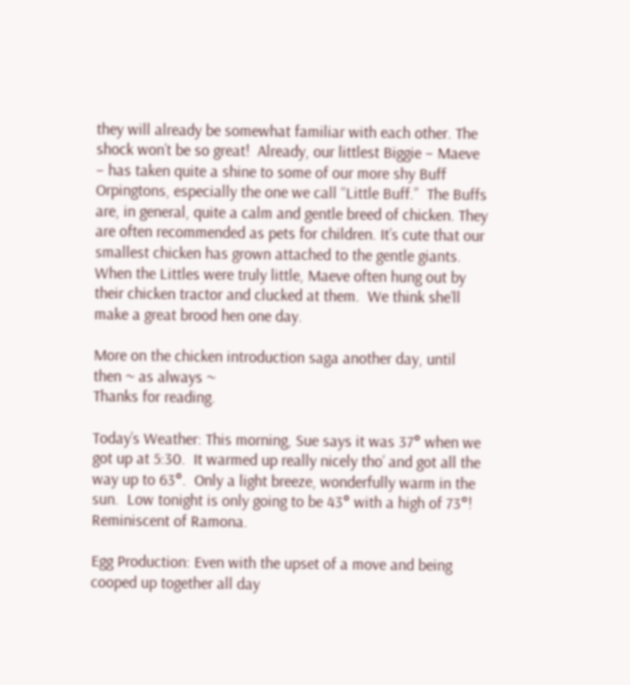they will already be somewhat familiar with each other. The shock won’t be so great!  Already, our littlest Biggie – Maeve – has taken quite a shine to some of our more shy Buff Orpingtons, especially the one we call “Little Buff.”  The Buffs are, in general, quite a calm and gentle breed of chicken. They are often recommended as pets for children. It’s cute that our smallest chicken has grown attached to the gentle giants. When the Littles were truly little, Maeve often hung out by their chicken tractor and clucked at them.  We think she’ll make a great brood hen one day.

More on the chicken introduction saga another day, until then ~ as always ~
Thanks for reading.

Today’s Weather: This morning, Sue says it was 37° when we got up at 5:30.  It warmed up really nicely tho’ and got all the way up to 63°.  Only a light breeze, wonderfully warm in the sun.  Low tonight is only going to be 43° with a high of 73°!  Reminiscent of Ramona.

Egg Production: Even with the upset of a move and being cooped up together all day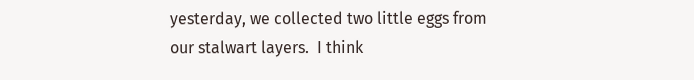yesterday, we collected two little eggs from our stalwart layers.  I think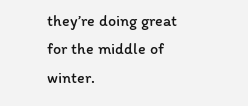they’re doing great for the middle of winter.